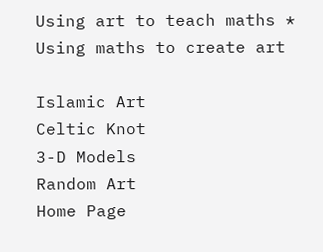Using art to teach maths * Using maths to create art

Islamic Art
Celtic Knot
3-D Models
Random Art
Home Page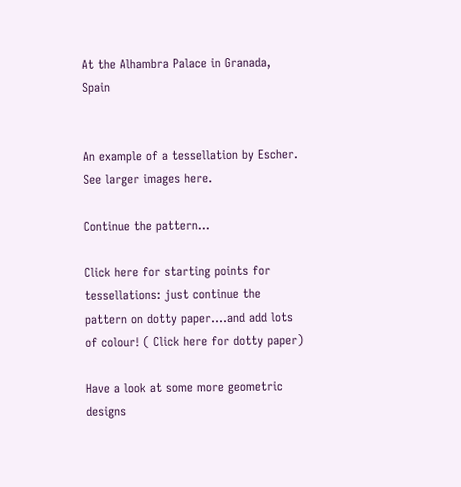At the Alhambra Palace in Granada, Spain


An example of a tessellation by Escher. See larger images here.

Continue the pattern...

Click here for starting points for tessellations: just continue the pattern on dotty paper....and add lots of colour! ( Click here for dotty paper)

Have a look at some more geometric designs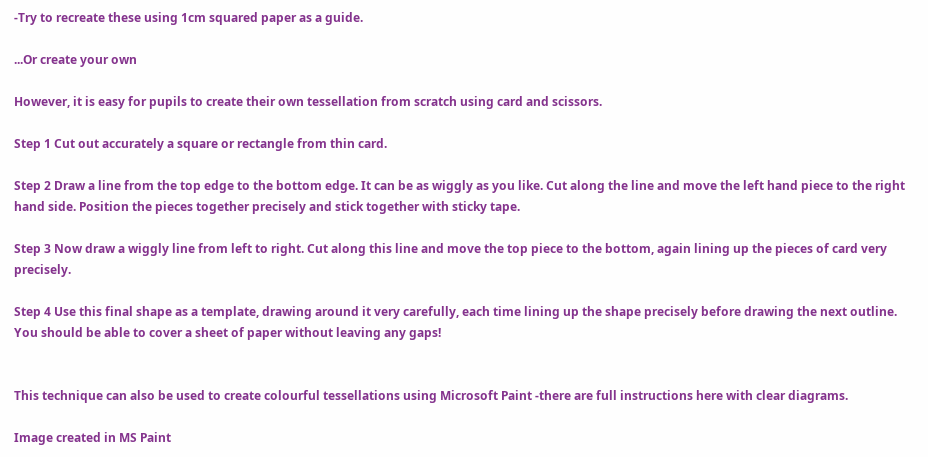-Try to recreate these using 1cm squared paper as a guide.

...Or create your own

However, it is easy for pupils to create their own tessellation from scratch using card and scissors.

Step 1 Cut out accurately a square or rectangle from thin card.

Step 2 Draw a line from the top edge to the bottom edge. It can be as wiggly as you like. Cut along the line and move the left hand piece to the right hand side. Position the pieces together precisely and stick together with sticky tape.

Step 3 Now draw a wiggly line from left to right. Cut along this line and move the top piece to the bottom, again lining up the pieces of card very precisely.

Step 4 Use this final shape as a template, drawing around it very carefully, each time lining up the shape precisely before drawing the next outline. You should be able to cover a sheet of paper without leaving any gaps!


This technique can also be used to create colourful tessellations using Microsoft Paint -there are full instructions here with clear diagrams.

Image created in MS Paint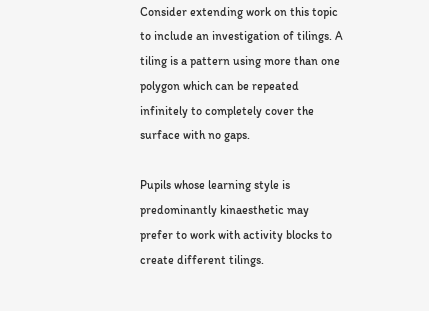Consider extending work on this topic to include an investigation of tilings. A tiling is a pattern using more than one polygon which can be repeated infinitely to completely cover the surface with no gaps.

Pupils whose learning style is predominantly kinaesthetic may prefer to work with activity blocks to create different tilings.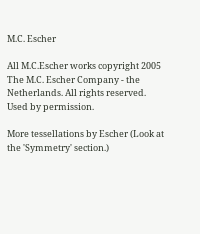M.C. Escher

All M.C.Escher works copyright 2005 The M.C. Escher Company - the Netherlands. All rights reserved. Used by permission.

More tessellations by Escher (Look at the 'Symmetry' section.)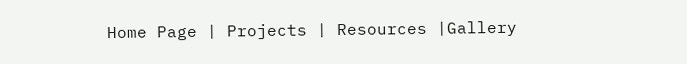Home Page | Projects | Resources |Gallery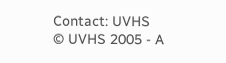Contact: UVHS
© UVHS 2005 - A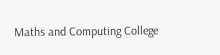Maths and Computing College